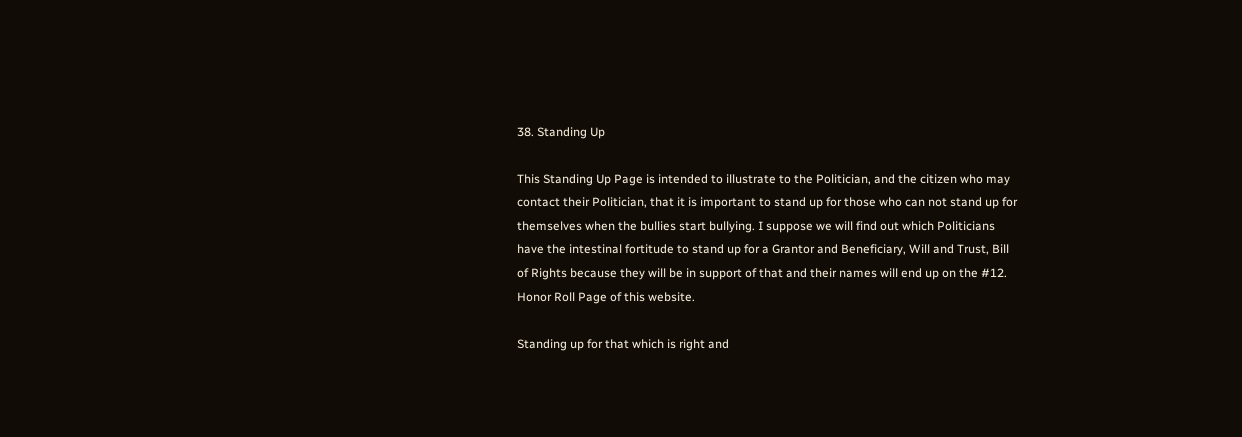38. Standing Up

This Standing Up Page is intended to illustrate to the Politician, and the citizen who may contact their Politician, that it is important to stand up for those who can not stand up for themselves when the bullies start bullying. I suppose we will find out which Politicians have the intestinal fortitude to stand up for a Grantor and Beneficiary, Will and Trust, Bill of Rights because they will be in support of that and their names will end up on the #12. Honor Roll Page of this website.

Standing up for that which is right and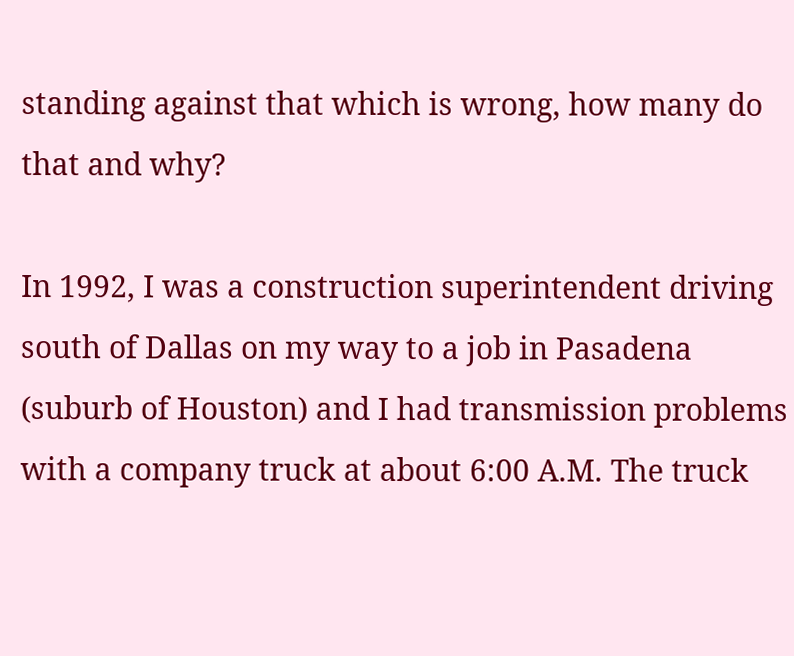standing against that which is wrong, how many do that and why?

In 1992, I was a construction superintendent driving south of Dallas on my way to a job in Pasadena (suburb of Houston) and I had transmission problems with a company truck at about 6:00 A.M. The truck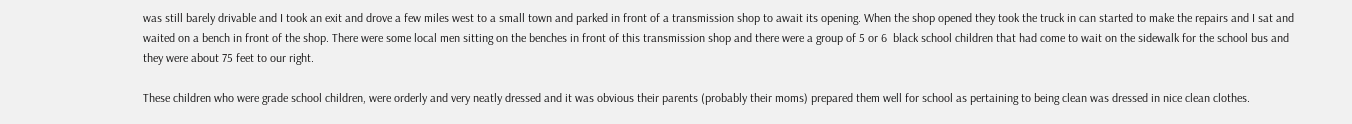was still barely drivable and I took an exit and drove a few miles west to a small town and parked in front of a transmission shop to await its opening. When the shop opened they took the truck in can started to make the repairs and I sat and waited on a bench in front of the shop. There were some local men sitting on the benches in front of this transmission shop and there were a group of 5 or 6  black school children that had come to wait on the sidewalk for the school bus and they were about 75 feet to our right.

These children who were grade school children, were orderly and very neatly dressed and it was obvious their parents (probably their moms) prepared them well for school as pertaining to being clean was dressed in nice clean clothes.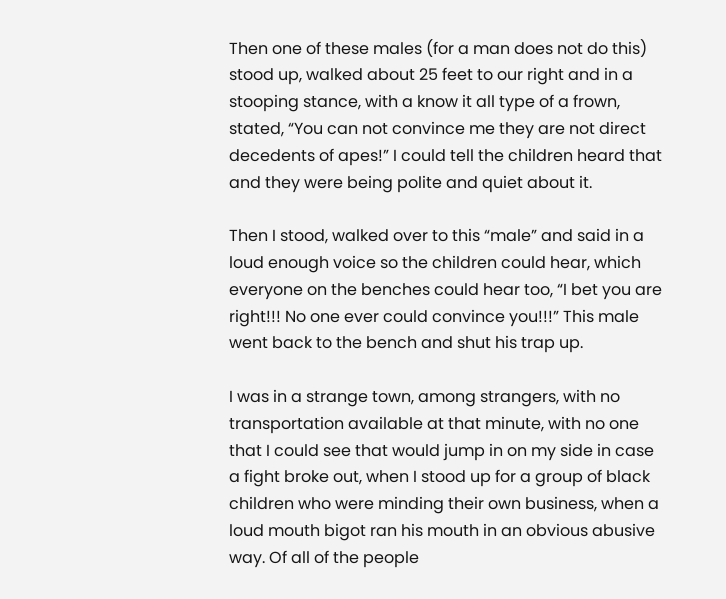Then one of these males (for a man does not do this) stood up, walked about 25 feet to our right and in a stooping stance, with a know it all type of a frown, stated, “You can not convince me they are not direct decedents of apes!” I could tell the children heard that and they were being polite and quiet about it.

Then I stood, walked over to this “male” and said in a loud enough voice so the children could hear, which everyone on the benches could hear too, “I bet you are right!!! No one ever could convince you!!!” This male went back to the bench and shut his trap up.

I was in a strange town, among strangers, with no transportation available at that minute, with no one that I could see that would jump in on my side in case a fight broke out, when I stood up for a group of black children who were minding their own business, when a loud mouth bigot ran his mouth in an obvious abusive way. Of all of the people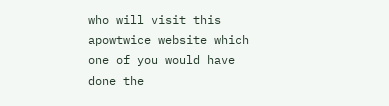who will visit this apowtwice website which one of you would have done the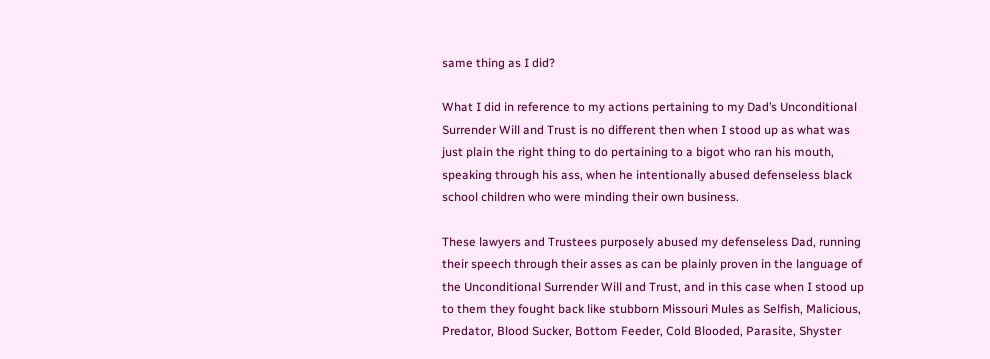same thing as I did?

What I did in reference to my actions pertaining to my Dad’s Unconditional Surrender Will and Trust is no different then when I stood up as what was just plain the right thing to do pertaining to a bigot who ran his mouth, speaking through his ass, when he intentionally abused defenseless black school children who were minding their own business.

These lawyers and Trustees purposely abused my defenseless Dad, running their speech through their asses as can be plainly proven in the language of the Unconditional Surrender Will and Trust, and in this case when I stood up to them they fought back like stubborn Missouri Mules as Selfish, Malicious, Predator, Blood Sucker, Bottom Feeder, Cold Blooded, Parasite, Shyster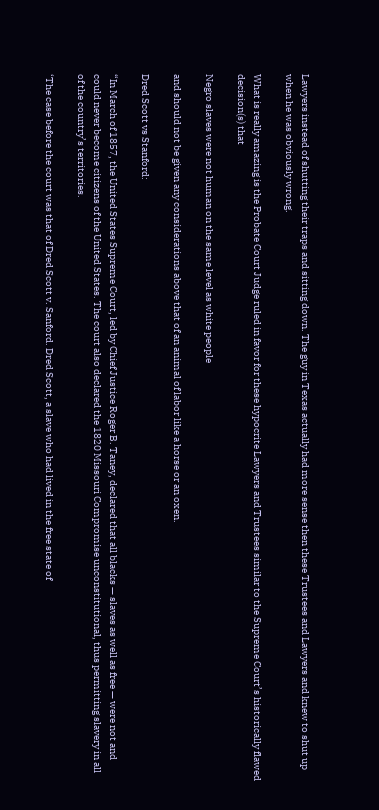Lawyers instead of shutting their traps and sitting down. The guy in Texas actually had more sense then these Trustees and Lawyers and knew to shut up when he was obviously wrong.

What is really amazing is the Probate Court Judge ruled in favor for these hypocrite Lawyers and Trustees similar to the Supreme Court’s historically flawed decision(s) that

Negro slaves were not human on the same level as white people

and should not be given any considerations above that of an animal of labor like a horse or an oxen.

Dred Scott vs Stanford:

“In March of 1857, the United States Supreme Court, led by Chief Justice Roger B. Taney, declared that all blacks — slaves as well as free — were not and could never become citizens of the United States. The court also declared the 1820 Missouri Compromise unconstitutional, thus permitting slavery in all of the country’s territories.

‘The case before the court was that of Dred Scott v. Sanford. Dred Scott, a slave who had lived in the free state of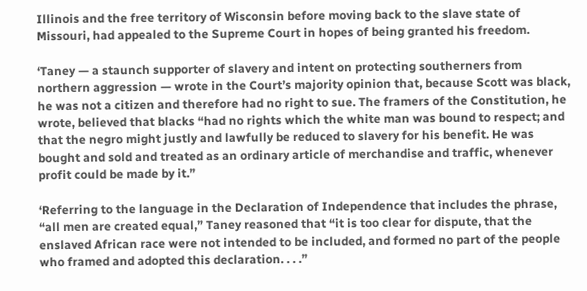Illinois and the free territory of Wisconsin before moving back to the slave state of Missouri, had appealed to the Supreme Court in hopes of being granted his freedom.

‘Taney — a staunch supporter of slavery and intent on protecting southerners from northern aggression — wrote in the Court’s majority opinion that, because Scott was black, he was not a citizen and therefore had no right to sue. The framers of the Constitution, he wrote, believed that blacks “had no rights which the white man was bound to respect; and that the negro might justly and lawfully be reduced to slavery for his benefit. He was bought and sold and treated as an ordinary article of merchandise and traffic, whenever profit could be made by it.”

‘Referring to the language in the Declaration of Independence that includes the phrase, “all men are created equal,” Taney reasoned that “it is too clear for dispute, that the enslaved African race were not intended to be included, and formed no part of the people who framed and adopted this declaration. . . .”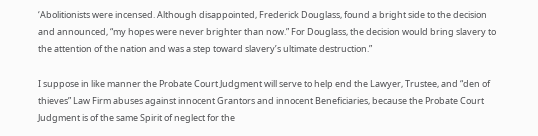‘Abolitionists were incensed. Although disappointed, Frederick Douglass, found a bright side to the decision and announced, “my hopes were never brighter than now.” For Douglass, the decision would bring slavery to the attention of the nation and was a step toward slavery’s ultimate destruction.”

I suppose in like manner the Probate Court Judgment will serve to help end the Lawyer, Trustee, and “den of thieves” Law Firm abuses against innocent Grantors and innocent Beneficiaries, because the Probate Court Judgment is of the same Spirit of neglect for the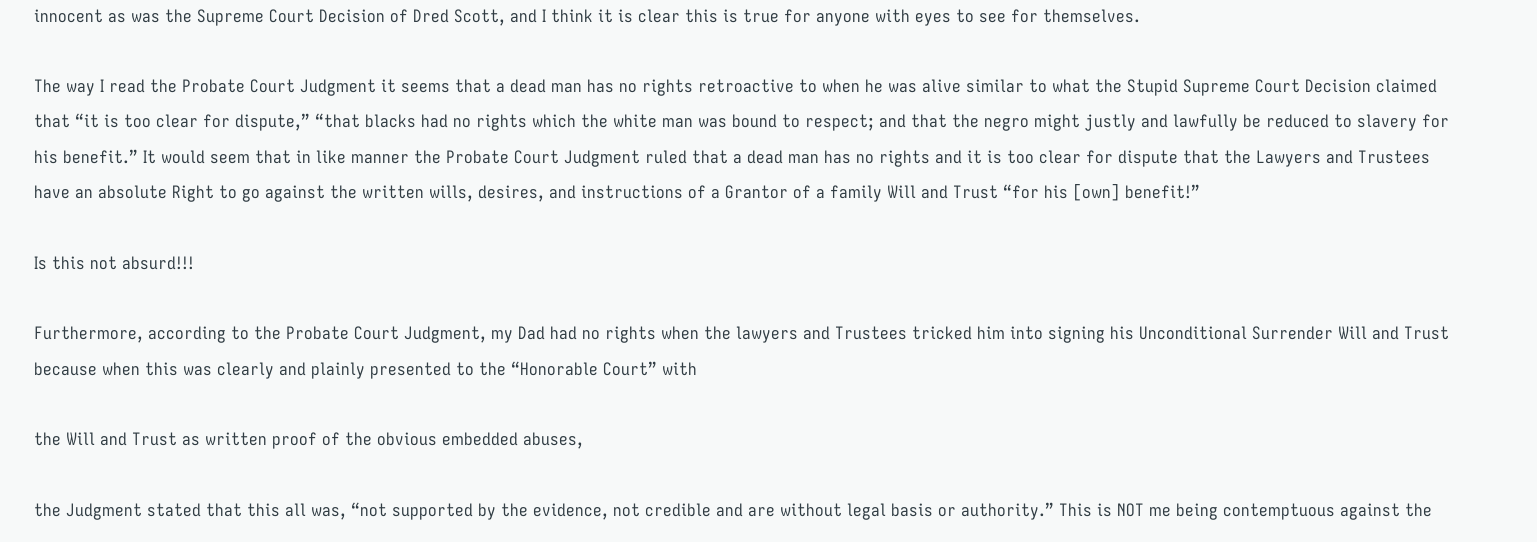innocent as was the Supreme Court Decision of Dred Scott, and I think it is clear this is true for anyone with eyes to see for themselves.

The way I read the Probate Court Judgment it seems that a dead man has no rights retroactive to when he was alive similar to what the Stupid Supreme Court Decision claimed that “it is too clear for dispute,” “that blacks had no rights which the white man was bound to respect; and that the negro might justly and lawfully be reduced to slavery for his benefit.” It would seem that in like manner the Probate Court Judgment ruled that a dead man has no rights and it is too clear for dispute that the Lawyers and Trustees have an absolute Right to go against the written wills, desires, and instructions of a Grantor of a family Will and Trust “for his [own] benefit!”

Is this not absurd!!!

Furthermore, according to the Probate Court Judgment, my Dad had no rights when the lawyers and Trustees tricked him into signing his Unconditional Surrender Will and Trust because when this was clearly and plainly presented to the “Honorable Court” with

the Will and Trust as written proof of the obvious embedded abuses,

the Judgment stated that this all was, “not supported by the evidence, not credible and are without legal basis or authority.” This is NOT me being contemptuous against the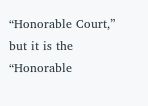“Honorable Court,” but it is the “Honorable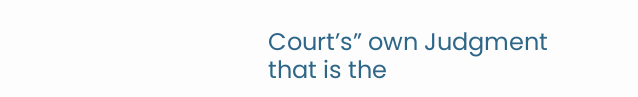Court’s” own Judgment that is the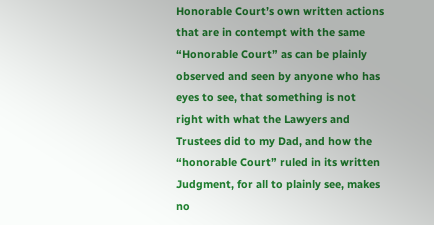Honorable Court’s own written actions that are in contempt with the same “Honorable Court” as can be plainly observed and seen by anyone who has eyes to see, that something is not right with what the Lawyers and Trustees did to my Dad, and how the “honorable Court” ruled in its written Judgment, for all to plainly see, makes no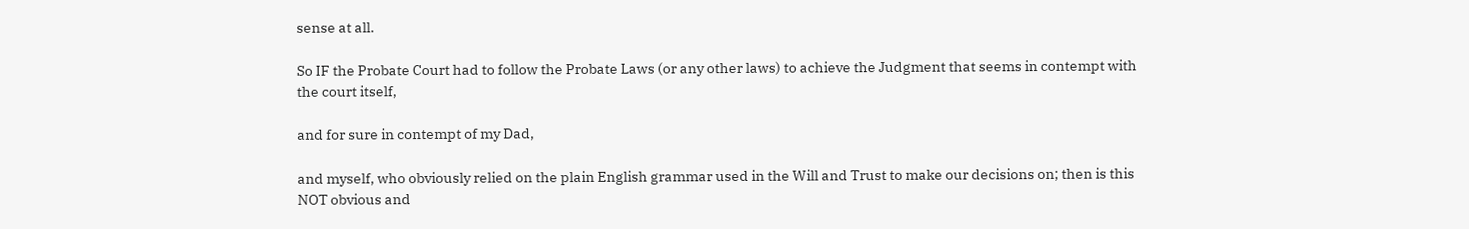sense at all.

So IF the Probate Court had to follow the Probate Laws (or any other laws) to achieve the Judgment that seems in contempt with the court itself,

and for sure in contempt of my Dad,

and myself, who obviously relied on the plain English grammar used in the Will and Trust to make our decisions on; then is this NOT obvious and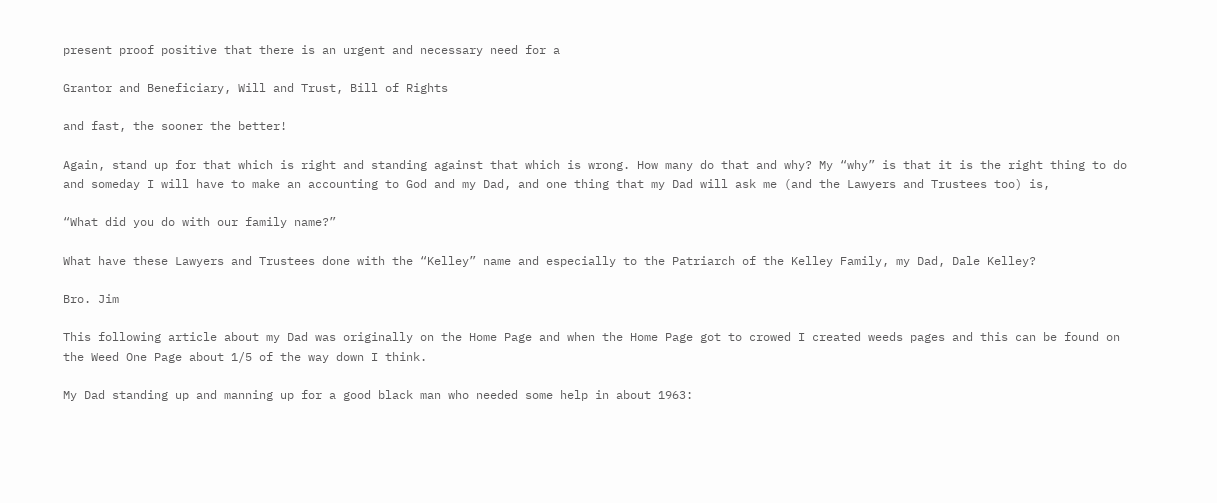present proof positive that there is an urgent and necessary need for a

Grantor and Beneficiary, Will and Trust, Bill of Rights

and fast, the sooner the better!

Again, stand up for that which is right and standing against that which is wrong. How many do that and why? My “why” is that it is the right thing to do and someday I will have to make an accounting to God and my Dad, and one thing that my Dad will ask me (and the Lawyers and Trustees too) is,

“What did you do with our family name?”

What have these Lawyers and Trustees done with the “Kelley” name and especially to the Patriarch of the Kelley Family, my Dad, Dale Kelley?

Bro. Jim

This following article about my Dad was originally on the Home Page and when the Home Page got to crowed I created weeds pages and this can be found on the Weed One Page about 1/5 of the way down I think.

My Dad standing up and manning up for a good black man who needed some help in about 1963: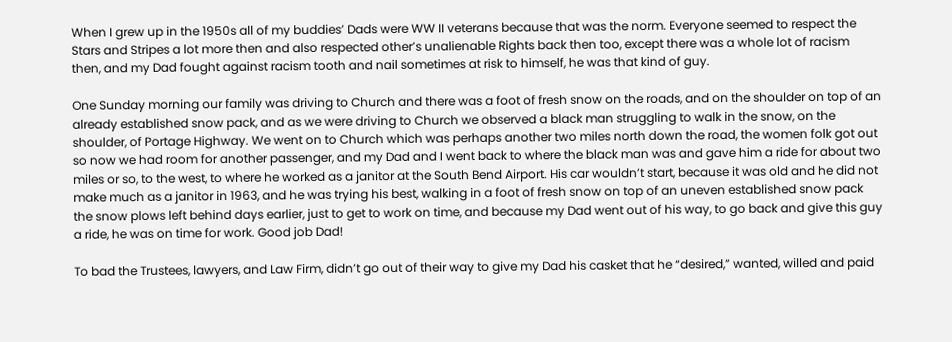When I grew up in the 1950s all of my buddies’ Dads were WW II veterans because that was the norm. Everyone seemed to respect the Stars and Stripes a lot more then and also respected other’s unalienable Rights back then too, except there was a whole lot of racism then, and my Dad fought against racism tooth and nail sometimes at risk to himself, he was that kind of guy.

One Sunday morning our family was driving to Church and there was a foot of fresh snow on the roads, and on the shoulder on top of an already established snow pack, and as we were driving to Church we observed a black man struggling to walk in the snow, on the shoulder, of Portage Highway. We went on to Church which was perhaps another two miles north down the road, the women folk got out so now we had room for another passenger, and my Dad and I went back to where the black man was and gave him a ride for about two miles or so, to the west, to where he worked as a janitor at the South Bend Airport. His car wouldn’t start, because it was old and he did not make much as a janitor in 1963, and he was trying his best, walking in a foot of fresh snow on top of an uneven established snow pack the snow plows left behind days earlier, just to get to work on time, and because my Dad went out of his way, to go back and give this guy a ride, he was on time for work. Good job Dad!

To bad the Trustees, lawyers, and Law Firm, didn’t go out of their way to give my Dad his casket that he “desired,” wanted, willed and paid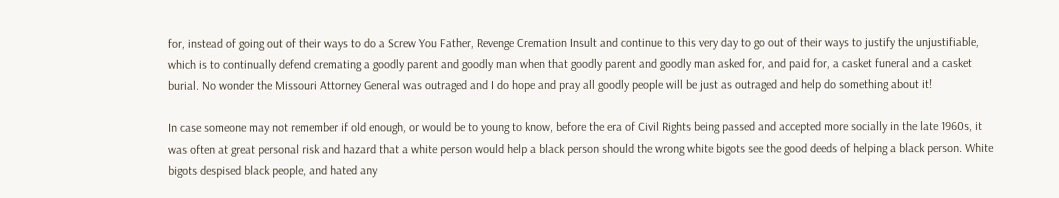for, instead of going out of their ways to do a Screw You Father, Revenge Cremation Insult and continue to this very day to go out of their ways to justify the unjustifiable, which is to continually defend cremating a goodly parent and goodly man when that goodly parent and goodly man asked for, and paid for, a casket funeral and a casket burial. No wonder the Missouri Attorney General was outraged and I do hope and pray all goodly people will be just as outraged and help do something about it!

In case someone may not remember if old enough, or would be to young to know, before the era of Civil Rights being passed and accepted more socially in the late 1960s, it was often at great personal risk and hazard that a white person would help a black person should the wrong white bigots see the good deeds of helping a black person. White bigots despised black people, and hated any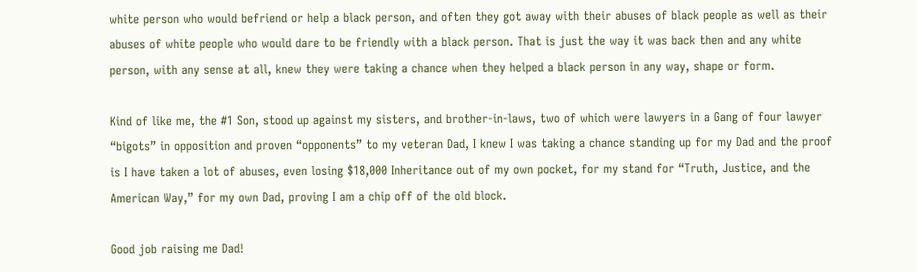white person who would befriend or help a black person, and often they got away with their abuses of black people as well as their abuses of white people who would dare to be friendly with a black person. That is just the way it was back then and any white person, with any sense at all, knew they were taking a chance when they helped a black person in any way, shape or form.

Kind of like me, the #1 Son, stood up against my sisters, and brother-in-laws, two of which were lawyers in a Gang of four lawyer “bigots” in opposition and proven “opponents” to my veteran Dad, I knew I was taking a chance standing up for my Dad and the proof is I have taken a lot of abuses, even losing $18,000 Inheritance out of my own pocket, for my stand for “Truth, Justice, and the American Way,” for my own Dad, proving I am a chip off of the old block.

Good job raising me Dad!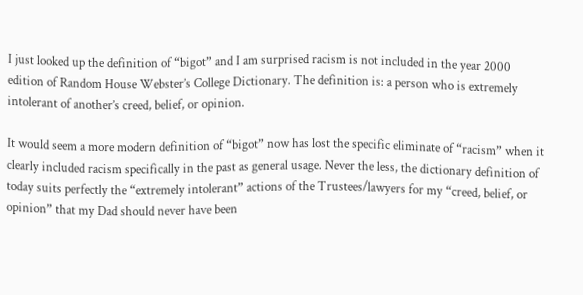I just looked up the definition of “bigot” and I am surprised racism is not included in the year 2000 edition of Random House Webster’s College Dictionary. The definition is: a person who is extremely intolerant of another’s creed, belief, or opinion.

It would seem a more modern definition of “bigot” now has lost the specific eliminate of “racism” when it clearly included racism specifically in the past as general usage. Never the less, the dictionary definition of today suits perfectly the “extremely intolerant” actions of the Trustees/lawyers for my “creed, belief, or opinion” that my Dad should never have been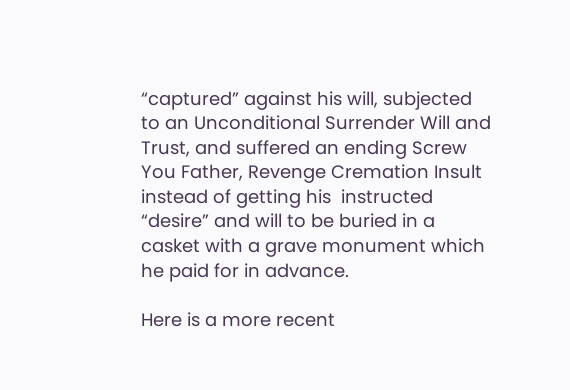“captured” against his will, subjected to an Unconditional Surrender Will and Trust, and suffered an ending Screw You Father, Revenge Cremation Insult instead of getting his  instructed “desire” and will to be buried in a casket with a grave monument which he paid for in advance.

Here is a more recent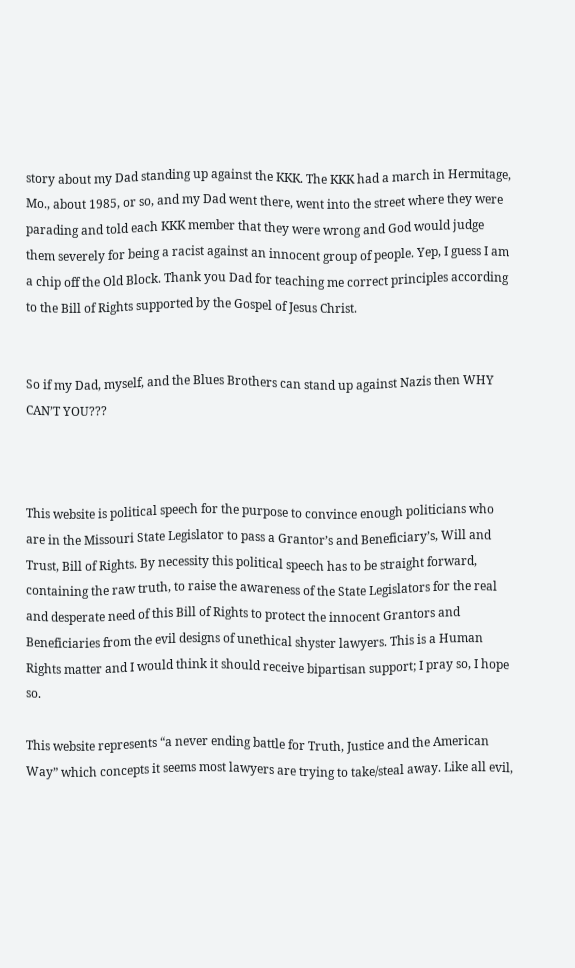story about my Dad standing up against the KKK. The KKK had a march in Hermitage, Mo., about 1985, or so, and my Dad went there, went into the street where they were parading and told each KKK member that they were wrong and God would judge them severely for being a racist against an innocent group of people. Yep, I guess I am a chip off the Old Block. Thank you Dad for teaching me correct principles according to the Bill of Rights supported by the Gospel of Jesus Christ.


So if my Dad, myself, and the Blues Brothers can stand up against Nazis then WHY CAN’T YOU???



This website is political speech for the purpose to convince enough politicians who are in the Missouri State Legislator to pass a Grantor’s and Beneficiary’s, Will and Trust, Bill of Rights. By necessity this political speech has to be straight forward, containing the raw truth, to raise the awareness of the State Legislators for the real and desperate need of this Bill of Rights to protect the innocent Grantors and Beneficiaries from the evil designs of unethical shyster lawyers. This is a Human Rights matter and I would think it should receive bipartisan support; I pray so, I hope so.

This website represents “a never ending battle for Truth, Justice and the American Way” which concepts it seems most lawyers are trying to take/steal away. Like all evil,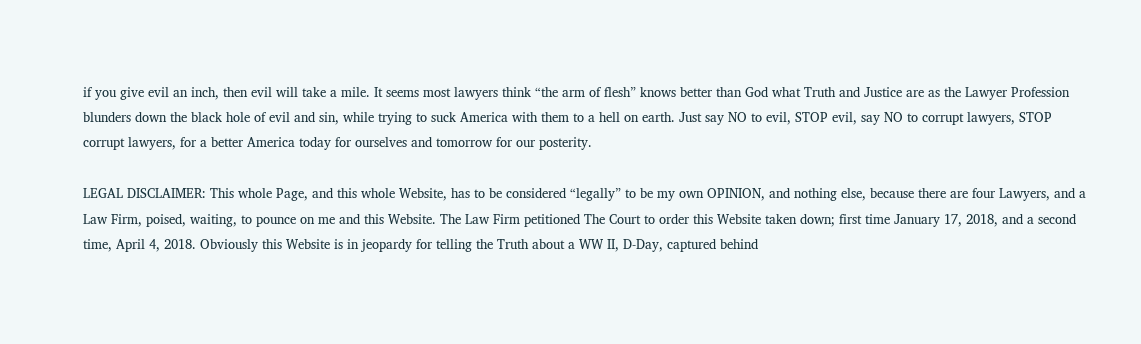if you give evil an inch, then evil will take a mile. It seems most lawyers think “the arm of flesh” knows better than God what Truth and Justice are as the Lawyer Profession blunders down the black hole of evil and sin, while trying to suck America with them to a hell on earth. Just say NO to evil, STOP evil, say NO to corrupt lawyers, STOP corrupt lawyers, for a better America today for ourselves and tomorrow for our posterity.

LEGAL DISCLAIMER: This whole Page, and this whole Website, has to be considered “legally” to be my own OPINION, and nothing else, because there are four Lawyers, and a Law Firm, poised, waiting, to pounce on me and this Website. The Law Firm petitioned The Court to order this Website taken down; first time January 17, 2018, and a second time, April 4, 2018. Obviously this Website is in jeopardy for telling the Truth about a WW II, D-Day, captured behind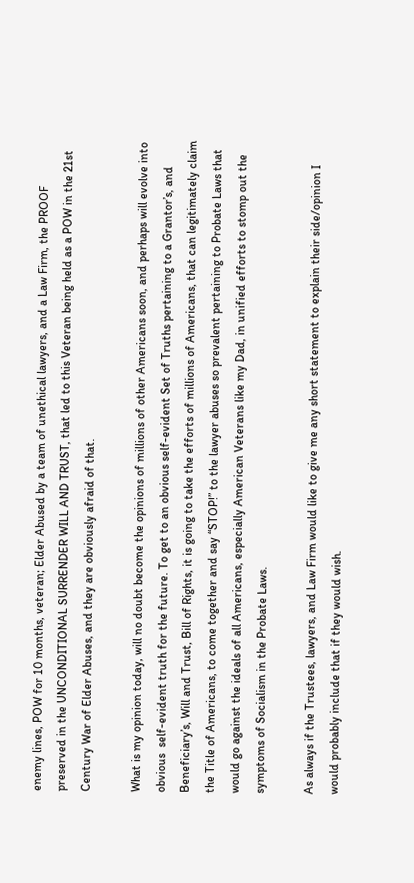enemy lines, POW for 10 months, veteran; Elder Abused by a team of unethical lawyers, and a Law Firm, the PROOF preserved in the UNCONDITIONAL SURRENDER WILL AND TRUST, that led to this Veteran being held as a POW in the 21st Century War of Elder Abuses, and they are obviously afraid of that.

What is my opinion today, will no doubt become the opinions of millions of other Americans soon, and perhaps will evolve into obvious  self-evident truth for the future. To get to an obvious self-evident Set of Truths pertaining to a Grantor’s, and Beneficiary’s, Will and Trust, Bill of Rights, it is going to take the efforts of millions of Americans, that can legitimately claim the Title of Americans, to come together and say “STOP!” to the lawyer abuses so prevalent pertaining to Probate Laws that would go against the ideals of all Americans, especially American Veterans like my Dad, in unified efforts to stomp out the symptoms of Socialism in the Probate Laws.

As always if the Trustees, lawyers, and Law Firm would like to give me any short statement to explain their side/opinion I would probably include that if they would wish.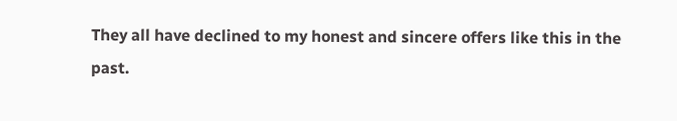They all have declined to my honest and sincere offers like this in the past.